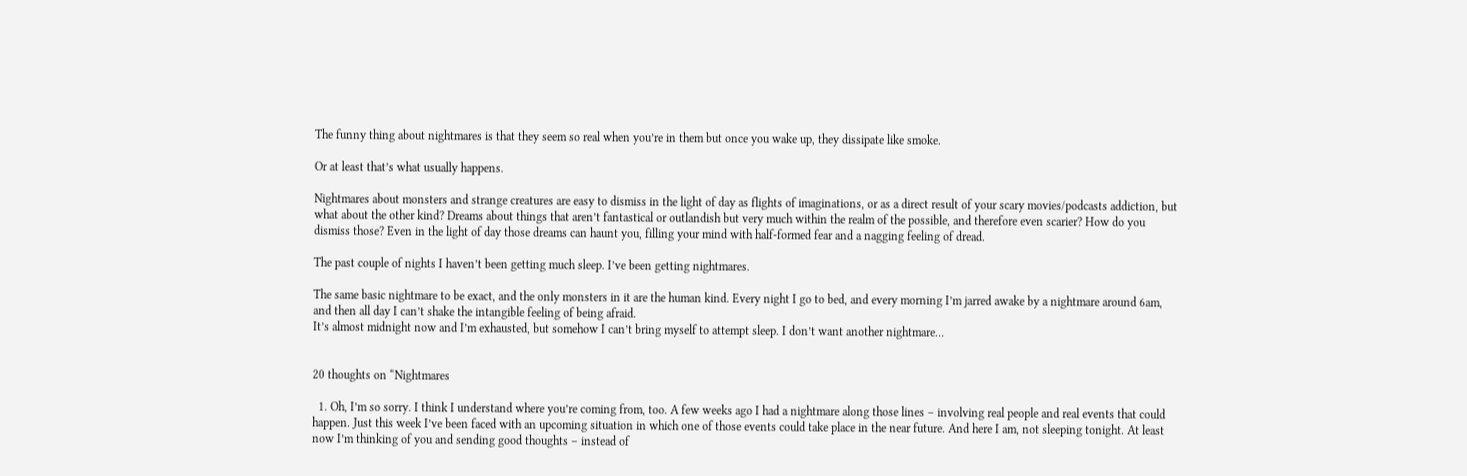The funny thing about nightmares is that they seem so real when you’re in them but once you wake up, they dissipate like smoke.

Or at least that’s what usually happens.

Nightmares about monsters and strange creatures are easy to dismiss in the light of day as flights of imaginations, or as a direct result of your scary movies/podcasts addiction, but what about the other kind? Dreams about things that aren’t fantastical or outlandish but very much within the realm of the possible, and therefore even scarier? How do you dismiss those? Even in the light of day those dreams can haunt you, filling your mind with half-formed fear and a nagging feeling of dread.

The past couple of nights I haven’t been getting much sleep. I’ve been getting nightmares.

The same basic nightmare to be exact, and the only monsters in it are the human kind. Every night I go to bed, and every morning I’m jarred awake by a nightmare around 6am, and then all day I can’t shake the intangible feeling of being afraid.
It’s almost midnight now and I’m exhausted, but somehow I can’t bring myself to attempt sleep. I don’t want another nightmare…


20 thoughts on “Nightmares

  1. Oh, I’m so sorry. I think I understand where you’re coming from, too. A few weeks ago I had a nightmare along those lines – involving real people and real events that could happen. Just this week I’ve been faced with an upcoming situation in which one of those events could take place in the near future. And here I am, not sleeping tonight. At least now I’m thinking of you and sending good thoughts – instead of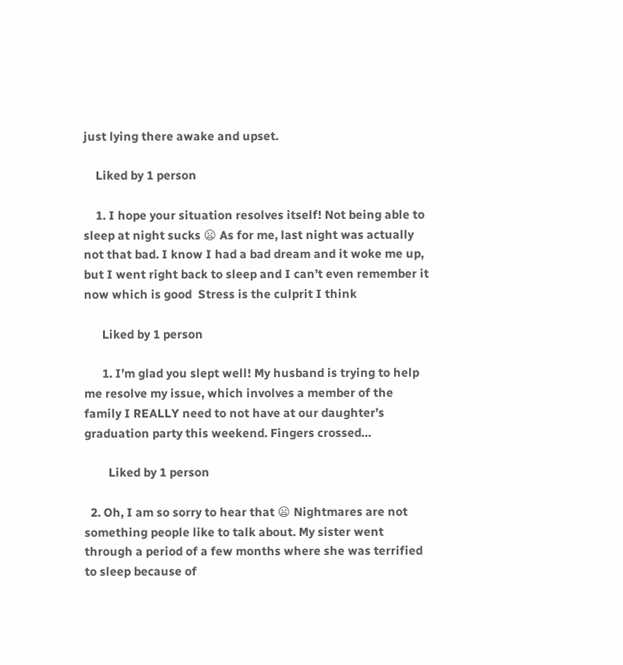just lying there awake and upset.

    Liked by 1 person

    1. I hope your situation resolves itself! Not being able to sleep at night sucks 😦 As for me, last night was actually not that bad. I know I had a bad dream and it woke me up, but I went right back to sleep and I can’t even remember it now which is good  Stress is the culprit I think

      Liked by 1 person

      1. I’m glad you slept well! My husband is trying to help me resolve my issue, which involves a member of the family I REALLY need to not have at our daughter’s graduation party this weekend. Fingers crossed…

        Liked by 1 person

  2. Oh, I am so sorry to hear that 😦 Nightmares are not something people like to talk about. My sister went through a period of a few months where she was terrified to sleep because of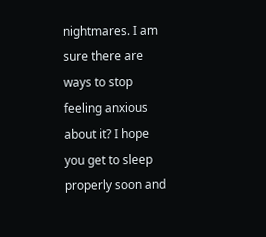nightmares. I am sure there are ways to stop feeling anxious about it? I hope you get to sleep properly soon and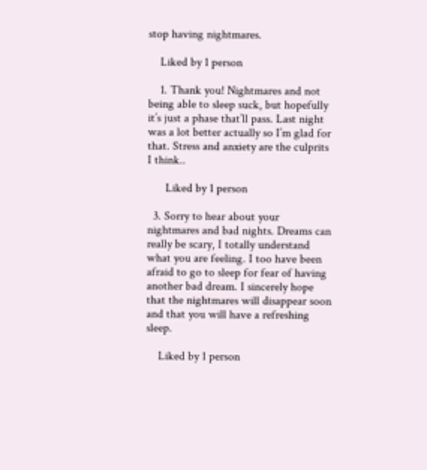stop having nightmares.

    Liked by 1 person

    1. Thank you! Nightmares and not being able to sleep suck, but hopefully it’s just a phase that’ll pass. Last night was a lot better actually so I’m glad for that. Stress and anxiety are the culprits I think..

      Liked by 1 person

  3. Sorry to hear about your nightmares and bad nights. Dreams can really be scary, I totally understand what you are feeling. I too have been afraid to go to sleep for fear of having another bad dream. I sincerely hope that the nightmares will disappear soon and that you will have a refreshing sleep.

    Liked by 1 person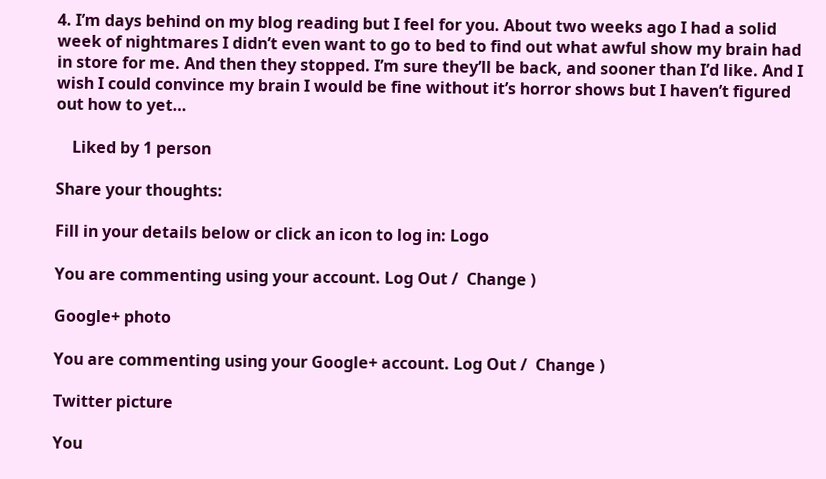4. I’m days behind on my blog reading but I feel for you. About two weeks ago I had a solid week of nightmares I didn’t even want to go to bed to find out what awful show my brain had in store for me. And then they stopped. I’m sure they’ll be back, and sooner than I’d like. And I wish I could convince my brain I would be fine without it’s horror shows but I haven’t figured out how to yet…

    Liked by 1 person

Share your thoughts:

Fill in your details below or click an icon to log in: Logo

You are commenting using your account. Log Out /  Change )

Google+ photo

You are commenting using your Google+ account. Log Out /  Change )

Twitter picture

You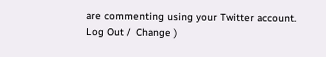are commenting using your Twitter account. Log Out /  Change )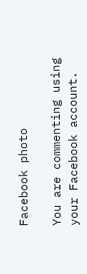Facebook photo

You are commenting using your Facebook account.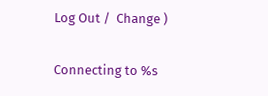Log Out /  Change )

Connecting to %s